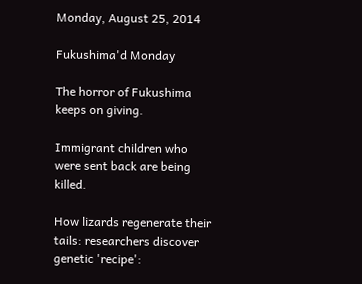Monday, August 25, 2014

Fukushima'd Monday

The horror of Fukushima keeps on giving.

Immigrant children who were sent back are being killed.

How lizards regenerate their tails: researchers discover genetic 'recipe':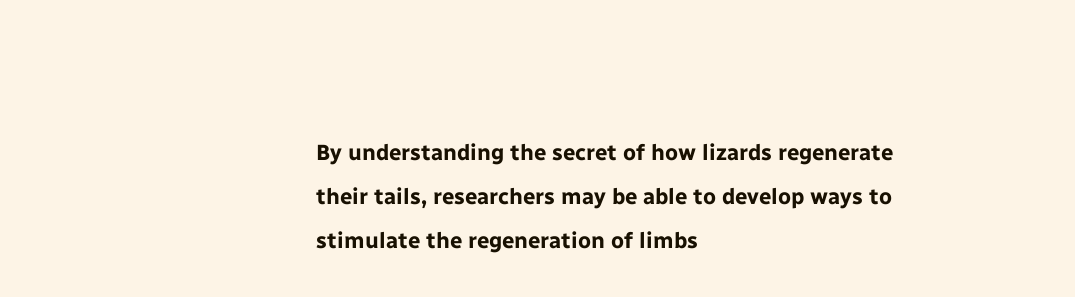By understanding the secret of how lizards regenerate their tails, researchers may be able to develop ways to stimulate the regeneration of limbs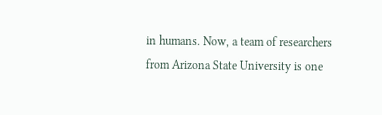in humans. Now, a team of researchers from Arizona State University is one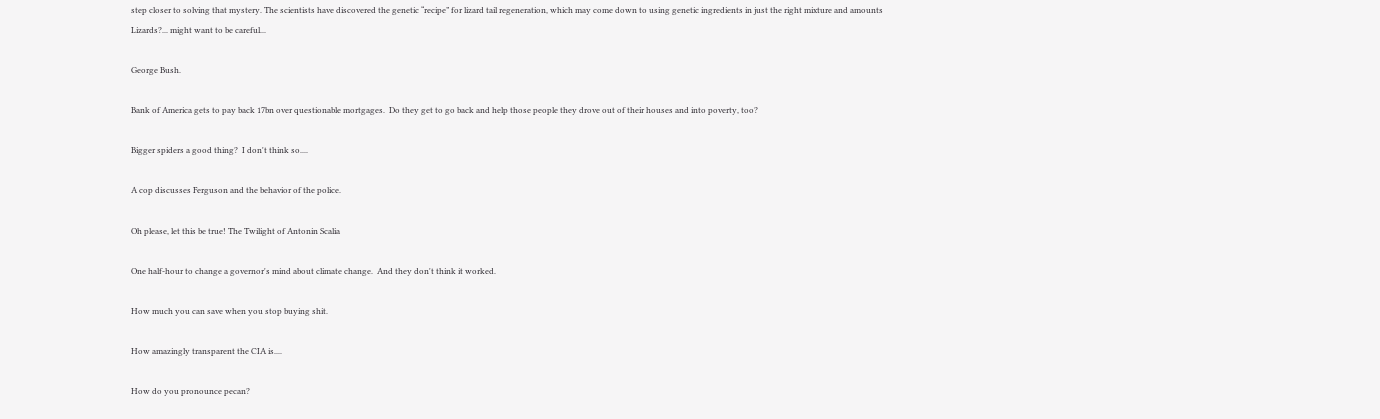step closer to solving that mystery. The scientists have discovered the genetic “recipe” for lizard tail regeneration, which may come down to using genetic ingredients in just the right mixture and amounts
Lizards?... might want to be careful...

George Bush.

Bank of America gets to pay back 17bn over questionable mortgages.  Do they get to go back and help those people they drove out of their houses and into poverty, too?

Bigger spiders a good thing?  I don't think so....

A cop discusses Ferguson and the behavior of the police.

Oh please, let this be true! The Twilight of Antonin Scalia

One half-hour to change a governor's mind about climate change.  And they don't think it worked.

How much you can save when you stop buying shit.

How amazingly transparent the CIA is....

How do you pronounce pecan?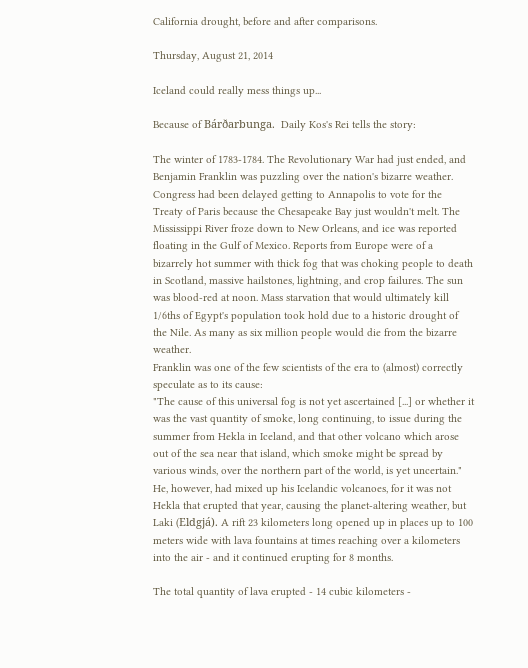California drought, before and after comparisons.

Thursday, August 21, 2014

Iceland could really mess things up...

Because of Bárðarbunga.  Daily Kos's Rei tells the story:

The winter of 1783-1784. The Revolutionary War had just ended, and Benjamin Franklin was puzzling over the nation's bizarre weather. Congress had been delayed getting to Annapolis to vote for the Treaty of Paris because the Chesapeake Bay just wouldn't melt. The Mississippi River froze down to New Orleans, and ice was reported floating in the Gulf of Mexico. Reports from Europe were of a bizarrely hot summer with thick fog that was choking people to death in Scotland, massive hailstones, lightning, and crop failures. The sun was blood-red at noon. Mass starvation that would ultimately kill 1/6ths of Egypt's population took hold due to a historic drought of the Nile. As many as six million people would die from the bizarre weather.
Franklin was one of the few scientists of the era to (almost) correctly speculate as to its cause:
"The cause of this universal fog is not yet ascertained [...] or whether it was the vast quantity of smoke, long continuing, to issue during the summer from Hekla in Iceland, and that other volcano which arose out of the sea near that island, which smoke might be spread by various winds, over the northern part of the world, is yet uncertain."
He, however, had mixed up his Icelandic volcanoes, for it was not Hekla that erupted that year, causing the planet-altering weather, but Laki (Eldgjá). A rift 23 kilometers long opened up in places up to 100 meters wide with lava fountains at times reaching over a kilometers into the air - and it continued erupting for 8 months.

The total quantity of lava erupted - 14 cubic kilometers -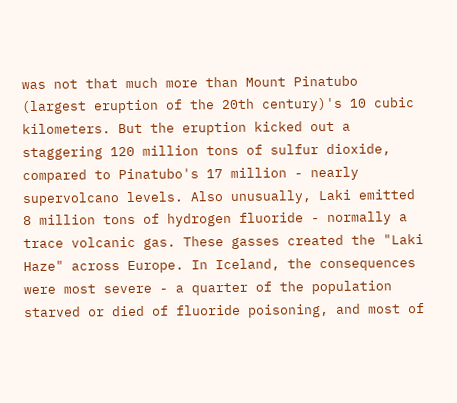was not that much more than Mount Pinatubo (largest eruption of the 20th century)'s 10 cubic kilometers. But the eruption kicked out a staggering 120 million tons of sulfur dioxide, compared to Pinatubo's 17 million - nearly supervolcano levels. Also unusually, Laki emitted 8 million tons of hydrogen fluoride - normally a trace volcanic gas. These gasses created the "Laki Haze" across Europe. In Iceland, the consequences were most severe - a quarter of the population starved or died of fluoride poisoning, and most of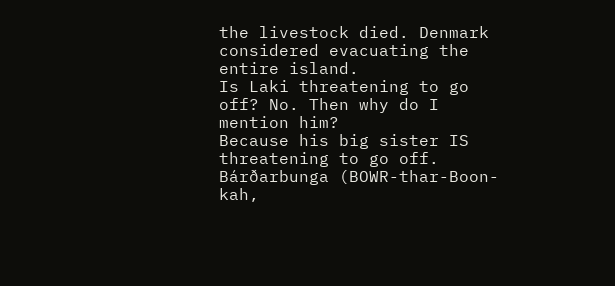the livestock died. Denmark considered evacuating the entire island.
Is Laki threatening to go off? No. Then why do I mention him?
Because his big sister IS threatening to go off.
Bárðarbunga (BOWR-thar-Boon-kah,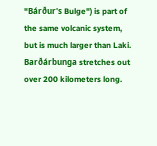"Bárður's Bulge") is part of the same volcanic system, but is much larger than Laki. Barðárbunga stretches out over 200 kilometers long.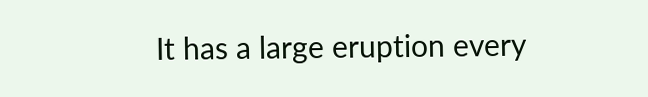It has a large eruption every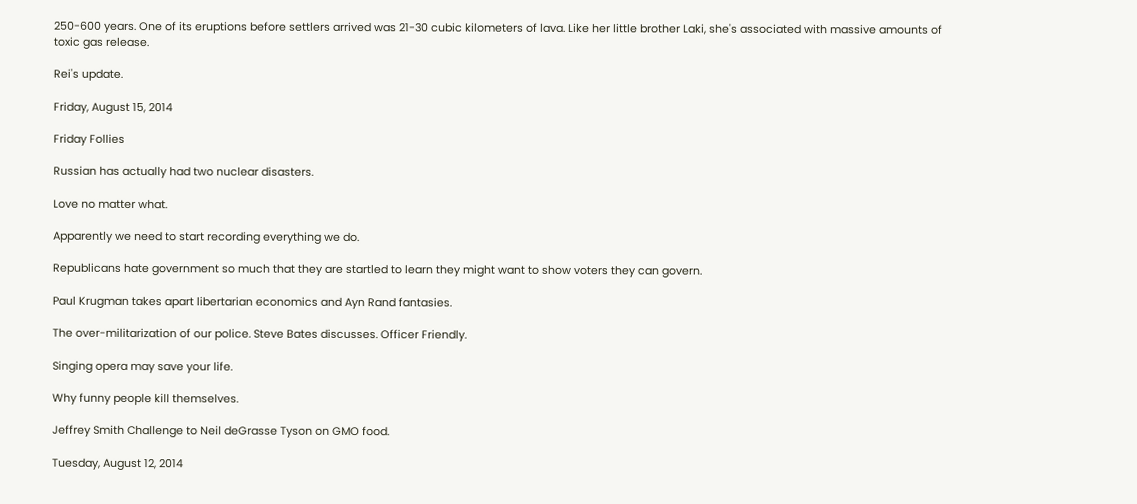250-600 years. One of its eruptions before settlers arrived was 21-30 cubic kilometers of lava. Like her little brother Laki, she's associated with massive amounts of toxic gas release.

Rei's update.

Friday, August 15, 2014

Friday Follies

Russian has actually had two nuclear disasters.

Love no matter what.

Apparently we need to start recording everything we do.

Republicans hate government so much that they are startled to learn they might want to show voters they can govern.

Paul Krugman takes apart libertarian economics and Ayn Rand fantasies.

The over-militarization of our police. Steve Bates discusses. Officer Friendly.

Singing opera may save your life.

Why funny people kill themselves.

Jeffrey Smith Challenge to Neil deGrasse Tyson on GMO food.

Tuesday, August 12, 2014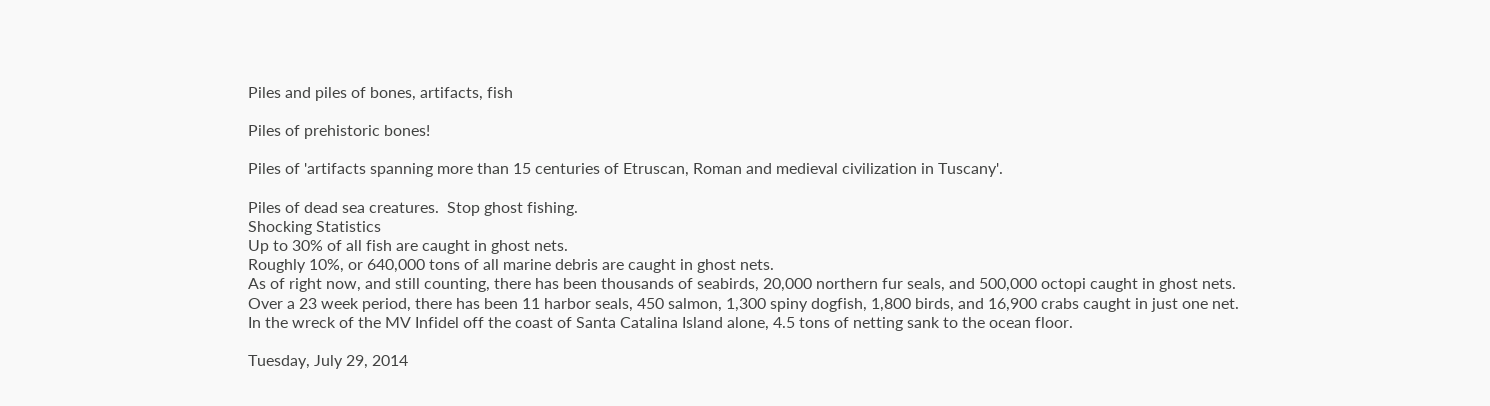Piles and piles of bones, artifacts, fish

Piles of prehistoric bones!

Piles of 'artifacts spanning more than 15 centuries of Etruscan, Roman and medieval civilization in Tuscany'.

Piles of dead sea creatures.  Stop ghost fishing.
Shocking Statistics
Up to 30% of all fish are caught in ghost nets.
Roughly 10%, or 640,000 tons of all marine debris are caught in ghost nets.
As of right now, and still counting, there has been thousands of seabirds, 20,000 northern fur seals, and 500,000 octopi caught in ghost nets.
Over a 23 week period, there has been 11 harbor seals, 450 salmon, 1,300 spiny dogfish, 1,800 birds, and 16,900 crabs caught in just one net.
In the wreck of the MV Infidel off the coast of Santa Catalina Island alone, 4.5 tons of netting sank to the ocean floor.

Tuesday, July 29, 2014